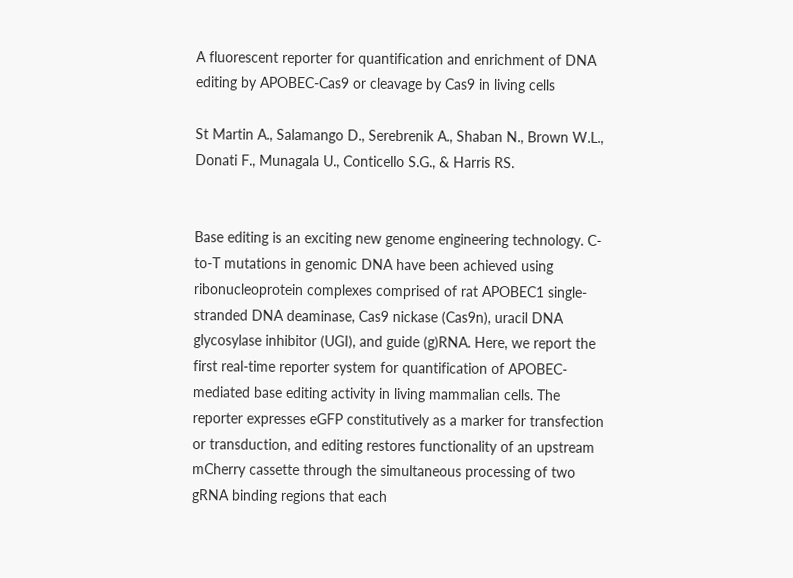A fluorescent reporter for quantification and enrichment of DNA editing by APOBEC-Cas9 or cleavage by Cas9 in living cells

St Martin A., Salamango D., Serebrenik A., Shaban N., Brown W.L., Donati F., Munagala U., Conticello S.G., & Harris RS.


Base editing is an exciting new genome engineering technology. C-to-T mutations in genomic DNA have been achieved using ribonucleoprotein complexes comprised of rat APOBEC1 single-stranded DNA deaminase, Cas9 nickase (Cas9n), uracil DNA glycosylase inhibitor (UGI), and guide (g)RNA. Here, we report the first real-time reporter system for quantification of APOBEC-mediated base editing activity in living mammalian cells. The reporter expresses eGFP constitutively as a marker for transfection or transduction, and editing restores functionality of an upstream mCherry cassette through the simultaneous processing of two gRNA binding regions that each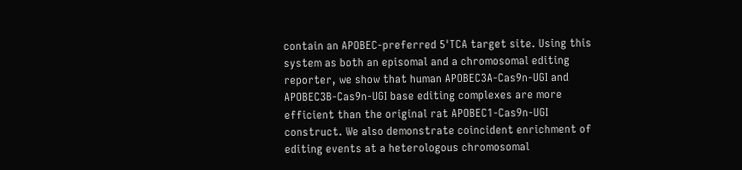contain an APOBEC-preferred 5'TCA target site. Using this system as both an episomal and a chromosomal editing reporter, we show that human APOBEC3A-Cas9n-UGI and APOBEC3B-Cas9n-UGI base editing complexes are more efficient than the original rat APOBEC1-Cas9n-UGI construct. We also demonstrate coincident enrichment of editing events at a heterologous chromosomal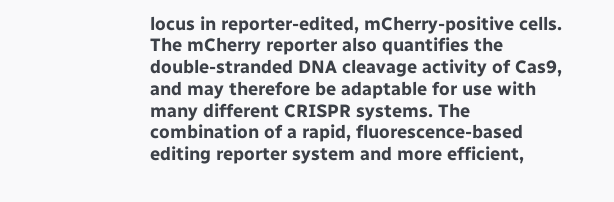locus in reporter-edited, mCherry-positive cells. The mCherry reporter also quantifies the double-stranded DNA cleavage activity of Cas9, and may therefore be adaptable for use with many different CRISPR systems. The combination of a rapid, fluorescence-based editing reporter system and more efficient,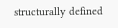structurally defined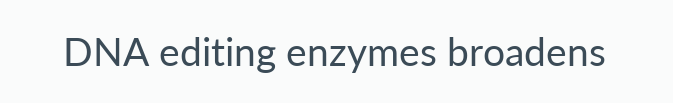DNA editing enzymes broadens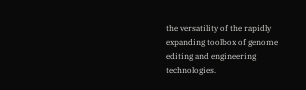the versatility of the rapidly expanding toolbox of genome editing and engineering technologies.